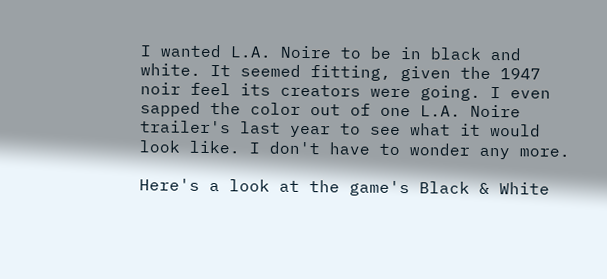I wanted L.A. Noire to be in black and white. It seemed fitting, given the 1947 noir feel its creators were going. I even sapped the color out of one L.A. Noire trailer's last year to see what it would look like. I don't have to wonder any more.

Here's a look at the game's Black & White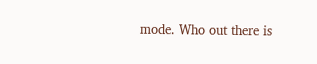mode. Who out there is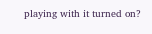playing with it turned on?